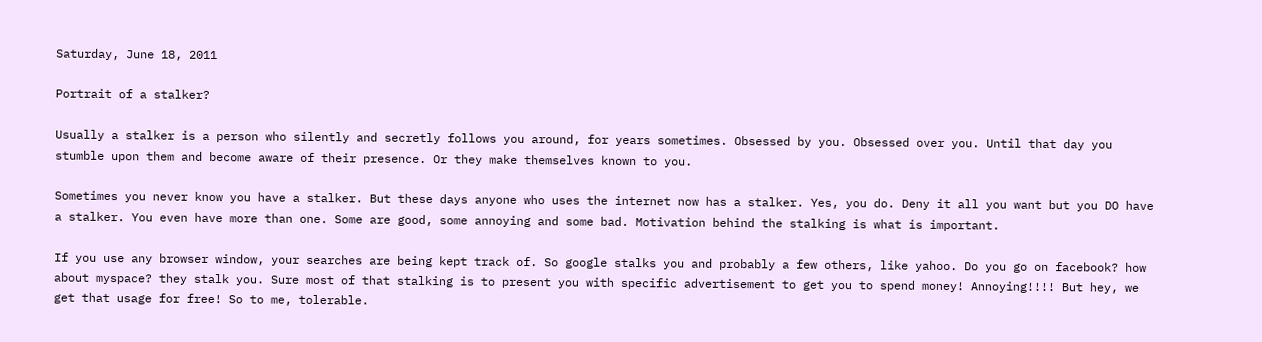Saturday, June 18, 2011

Portrait of a stalker?

Usually a stalker is a person who silently and secretly follows you around, for years sometimes. Obsessed by you. Obsessed over you. Until that day you stumble upon them and become aware of their presence. Or they make themselves known to you.

Sometimes you never know you have a stalker. But these days anyone who uses the internet now has a stalker. Yes, you do. Deny it all you want but you DO have a stalker. You even have more than one. Some are good, some annoying and some bad. Motivation behind the stalking is what is important.

If you use any browser window, your searches are being kept track of. So google stalks you and probably a few others, like yahoo. Do you go on facebook? how about myspace? they stalk you. Sure most of that stalking is to present you with specific advertisement to get you to spend money! Annoying!!!! But hey, we get that usage for free! So to me, tolerable.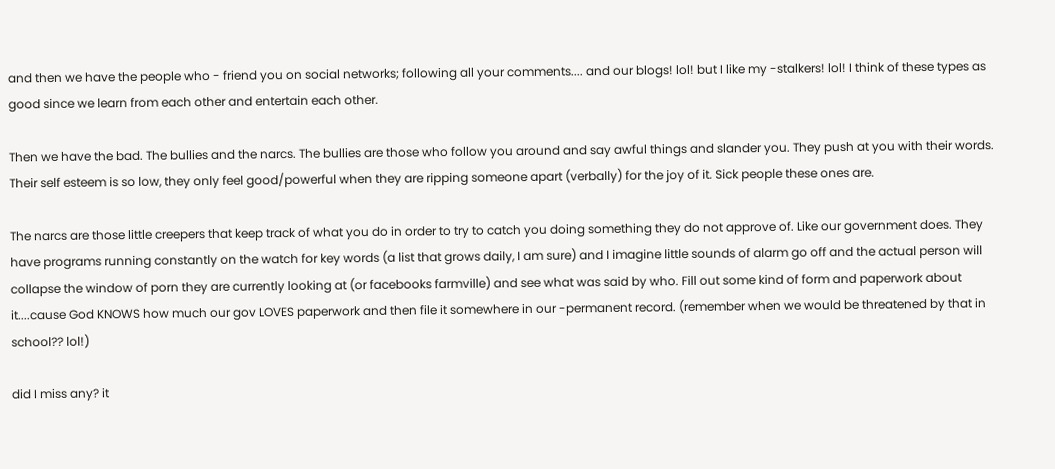and then we have the people who - friend you on social networks; following all your comments.... and our blogs! lol! but I like my -stalkers! lol! I think of these types as good since we learn from each other and entertain each other.

Then we have the bad. The bullies and the narcs. The bullies are those who follow you around and say awful things and slander you. They push at you with their words. Their self esteem is so low, they only feel good/powerful when they are ripping someone apart (verbally) for the joy of it. Sick people these ones are.

The narcs are those little creepers that keep track of what you do in order to try to catch you doing something they do not approve of. Like our government does. They have programs running constantly on the watch for key words (a list that grows daily, I am sure) and I imagine little sounds of alarm go off and the actual person will collapse the window of porn they are currently looking at (or facebooks farmville) and see what was said by who. Fill out some kind of form and paperwork about it....cause God KNOWS how much our gov LOVES paperwork and then file it somewhere in our -permanent record. (remember when we would be threatened by that in school?? lol!)

did I miss any? it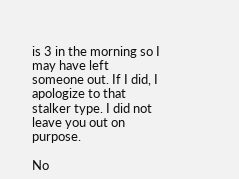is 3 in the morning so I may have left someone out. If I did, I apologize to that stalker type. I did not leave you out on purpose.

No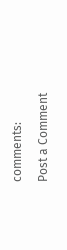comments:

Post a Comment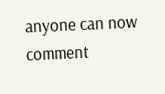anyone can now comment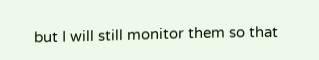but I will still monitor them so that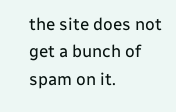the site does not get a bunch of spam on it.